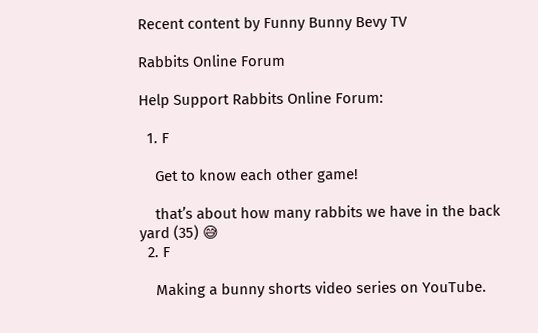Recent content by Funny Bunny Bevy TV

Rabbits Online Forum

Help Support Rabbits Online Forum:

  1. F

    Get to know each other game!

    that’s about how many rabbits we have in the back yard (35) 😅
  2. F

    Making a bunny shorts video series on YouTube.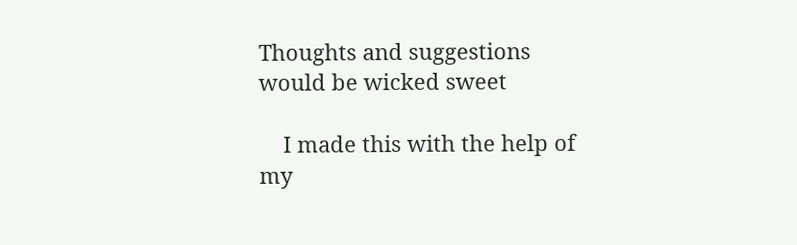Thoughts and suggestions would be wicked sweet

    I made this with the help of my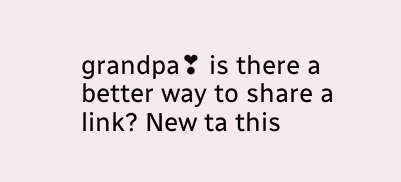grandpa❣ is there a better way to share a link? New ta this